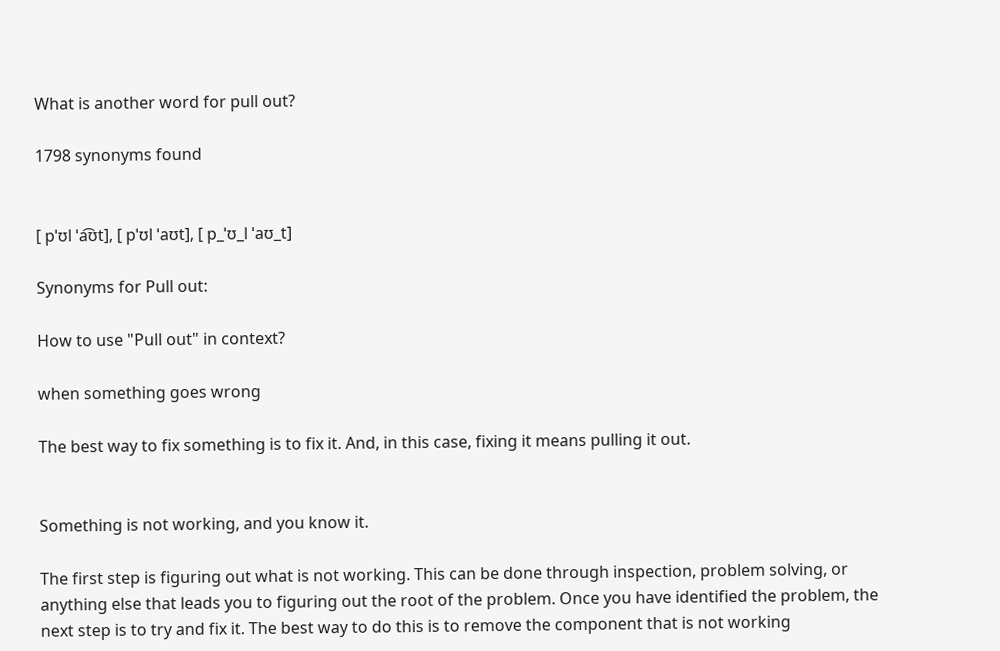What is another word for pull out?

1798 synonyms found


[ pˈʊl ˈa͡ʊt], [ pˈʊl ˈaʊt], [ p_ˈʊ_l ˈaʊ_t]

Synonyms for Pull out:

How to use "Pull out" in context?

when something goes wrong

The best way to fix something is to fix it. And, in this case, fixing it means pulling it out.


Something is not working, and you know it.

The first step is figuring out what is not working. This can be done through inspection, problem solving, or anything else that leads you to figuring out the root of the problem. Once you have identified the problem, the next step is to try and fix it. The best way to do this is to remove the component that is not working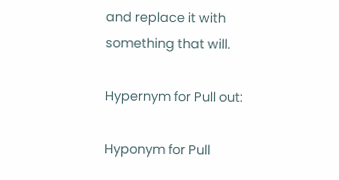and replace it with something that will.

Hypernym for Pull out:

Hyponym for Pull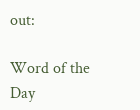out:

Word of the Day